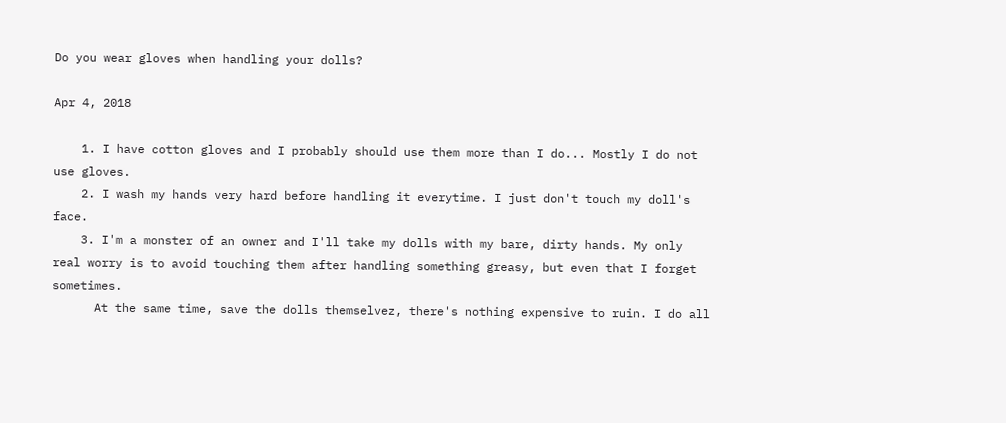Do you wear gloves when handling your dolls?

Apr 4, 2018

    1. I have cotton gloves and I probably should use them more than I do... Mostly I do not use gloves.
    2. I wash my hands very hard before handling it everytime. I just don't touch my doll's face.
    3. I'm a monster of an owner and I'll take my dolls with my bare, dirty hands. My only real worry is to avoid touching them after handling something greasy, but even that I forget sometimes.
      At the same time, save the dolls themselvez, there's nothing expensive to ruin. I do all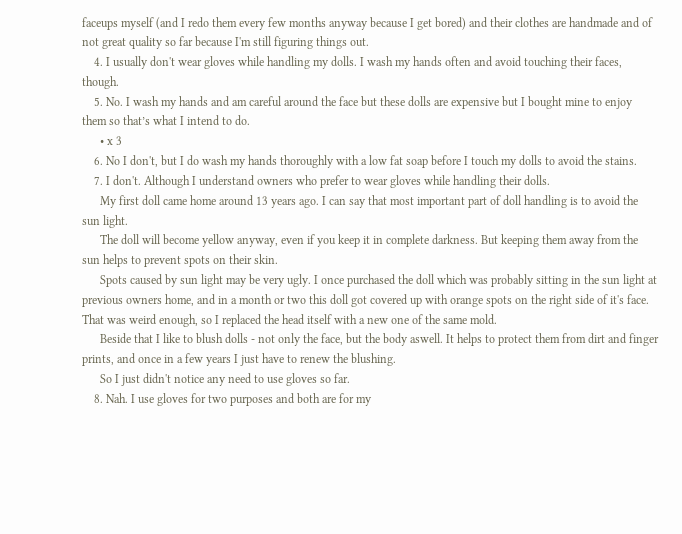faceups myself (and I redo them every few months anyway because I get bored) and their clothes are handmade and of not great quality so far because I'm still figuring things out.
    4. I usually don't wear gloves while handling my dolls. I wash my hands often and avoid touching their faces, though.
    5. No. I wash my hands and am careful around the face but these dolls are expensive but I bought mine to enjoy them so that’s what I intend to do.
      • x 3
    6. No I don't, but I do wash my hands thoroughly with a low fat soap before I touch my dolls to avoid the stains.
    7. I don't. Although I understand owners who prefer to wear gloves while handling their dolls.
      My first doll came home around 13 years ago. I can say that most important part of doll handling is to avoid the sun light.
      The doll will become yellow anyway, even if you keep it in complete darkness. But keeping them away from the sun helps to prevent spots on their skin.
      Spots caused by sun light may be very ugly. I once purchased the doll which was probably sitting in the sun light at previous owners home, and in a month or two this doll got covered up with orange spots on the right side of it's face. That was weird enough, so I replaced the head itself with a new one of the same mold.
      Beside that I like to blush dolls - not only the face, but the body aswell. It helps to protect them from dirt and finger prints, and once in a few years I just have to renew the blushing.
      So I just didn't notice any need to use gloves so far.
    8. Nah. I use gloves for two purposes and both are for my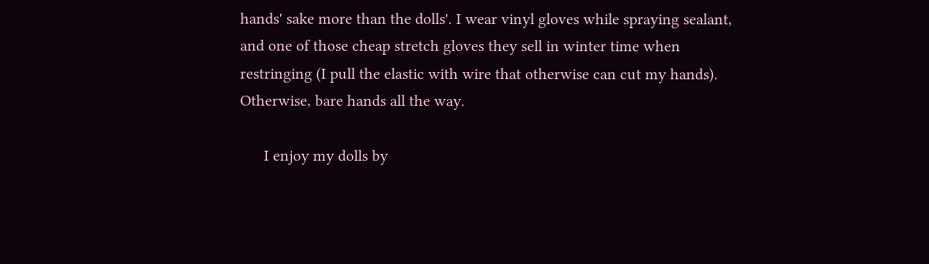hands' sake more than the dolls'. I wear vinyl gloves while spraying sealant, and one of those cheap stretch gloves they sell in winter time when restringing (I pull the elastic with wire that otherwise can cut my hands). Otherwise, bare hands all the way.

      I enjoy my dolls by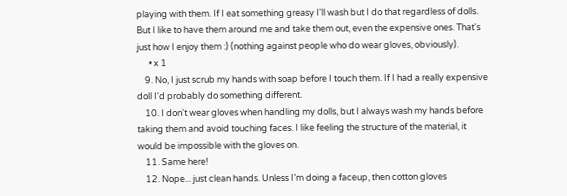playing with them. If I eat something greasy I'll wash but I do that regardless of dolls. But I like to have them around me and take them out, even the expensive ones. That's just how I enjoy them :) (nothing against people who do wear gloves, obviously).
      • x 1
    9. No, I just scrub my hands with soap before I touch them. If I had a really expensive doll I'd probably do something different.
    10. I don't wear gloves when handling my dolls, but I always wash my hands before taking them and avoid touching faces. I like feeling the structure of the material, it would be impossible with the gloves on.
    11. Same here!
    12. Nope... just clean hands. Unless I’m doing a faceup, then cotton gloves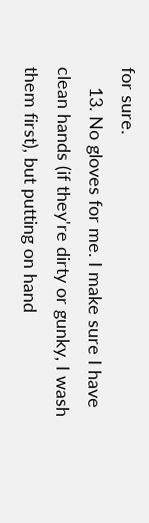for sure.
    13. No gloves for me. I make sure I have clean hands (if they're dirty or gunky, I wash them first), but putting on hand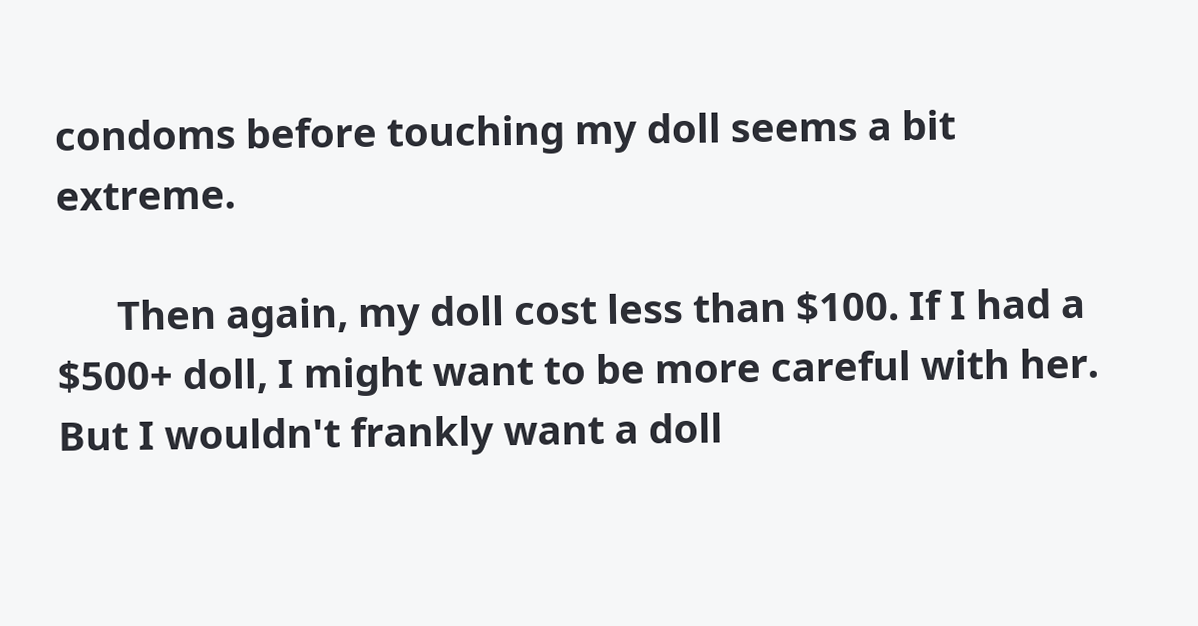condoms before touching my doll seems a bit extreme.

      Then again, my doll cost less than $100. If I had a $500+ doll, I might want to be more careful with her. But I wouldn't frankly want a doll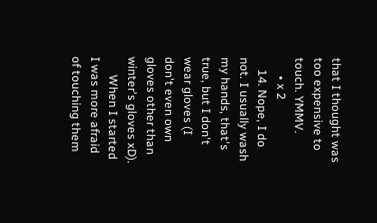that I thought was too expensive to touch. YMMV.
      • x 2
    14. Nope, I do not. I usually wash my hands, that's true, but I don't wear gloves (I don't even own gloves other than winter's gloves xD).
      When I started I was more afraid of touching them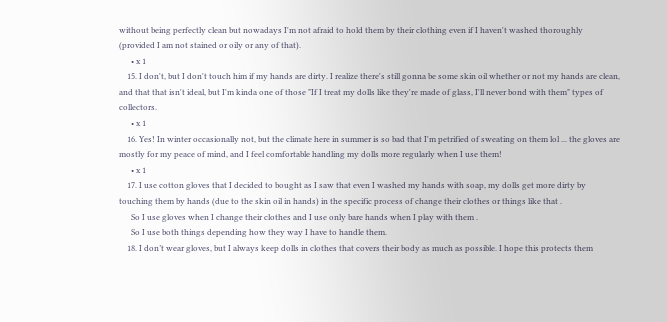without being perfectly clean but nowadays I'm not afraid to hold them by their clothing even if I haven't washed thoroughly (provided I am not stained or oily or any of that).
      • x 1
    15. I don't, but I don't touch him if my hands are dirty. I realize there's still gonna be some skin oil whether or not my hands are clean, and that that isn't ideal, but I'm kinda one of those "If I treat my dolls like they're made of glass, I'll never bond with them" types of collectors.
      • x 1
    16. Yes! In winter occasionally not, but the climate here in summer is so bad that I'm petrified of sweating on them lol ... the gloves are mostly for my peace of mind, and I feel comfortable handling my dolls more regularly when I use them!
      • x 1
    17. I use cotton gloves that I decided to bought as I saw that even I washed my hands with soap, my dolls get more dirty by touching them by hands (due to the skin oil in hands) in the specific process of change their clothes or things like that .
      So I use gloves when I change their clothes and I use only bare hands when I play with them .
      So I use both things depending how they way I have to handle them.
    18. I don’t wear gloves, but I always keep dolls in clothes that covers their body as much as possible. I hope this protects them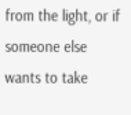from the light, or if someone else wants to take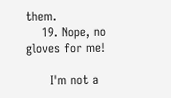them.
    19. Nope, no gloves for me!

      I'm not a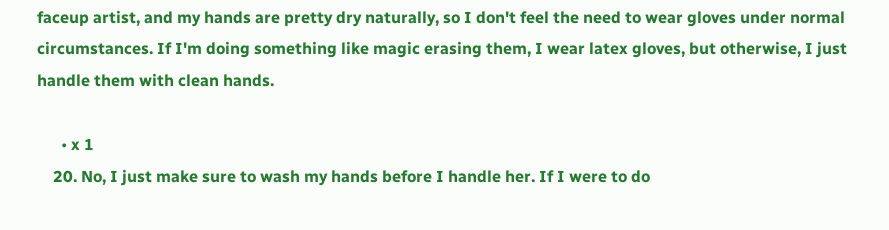faceup artist, and my hands are pretty dry naturally, so I don't feel the need to wear gloves under normal circumstances. If I'm doing something like magic erasing them, I wear latex gloves, but otherwise, I just handle them with clean hands.

      • x 1
    20. No, I just make sure to wash my hands before I handle her. If I were to do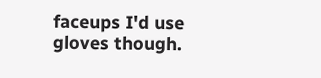faceups I'd use gloves though.